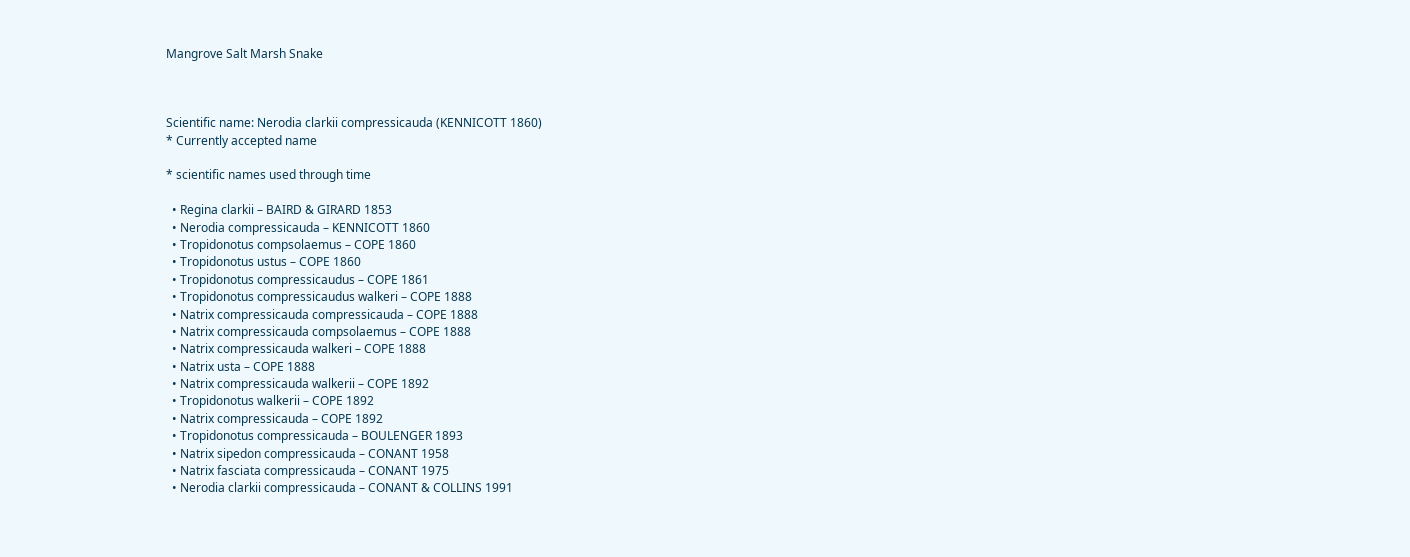Mangrove Salt Marsh Snake



Scientific name: Nerodia clarkii compressicauda (KENNICOTT 1860)
* Currently accepted name

* scientific names used through time

  • Regina clarkii – BAIRD & GIRARD 1853
  • Nerodia compressicauda – KENNICOTT 1860
  • Tropidonotus compsolaemus – COPE 1860
  • Tropidonotus ustus – COPE 1860
  • Tropidonotus compressicaudus – COPE 1861
  • Tropidonotus compressicaudus walkeri – COPE 1888
  • Natrix compressicauda compressicauda – COPE 1888
  • Natrix compressicauda compsolaemus – COPE 1888
  • Natrix compressicauda walkeri – COPE 1888
  • Natrix usta – COPE 1888
  • Natrix compressicauda walkerii – COPE 1892
  • Tropidonotus walkerii – COPE 1892
  • Natrix compressicauda – COPE 1892
  • Tropidonotus compressicauda – BOULENGER 1893
  • Natrix sipedon compressicauda – CONANT 1958
  • Natrix fasciata compressicauda – CONANT 1975
  • Nerodia clarkii compressicauda – CONANT & COLLINS 1991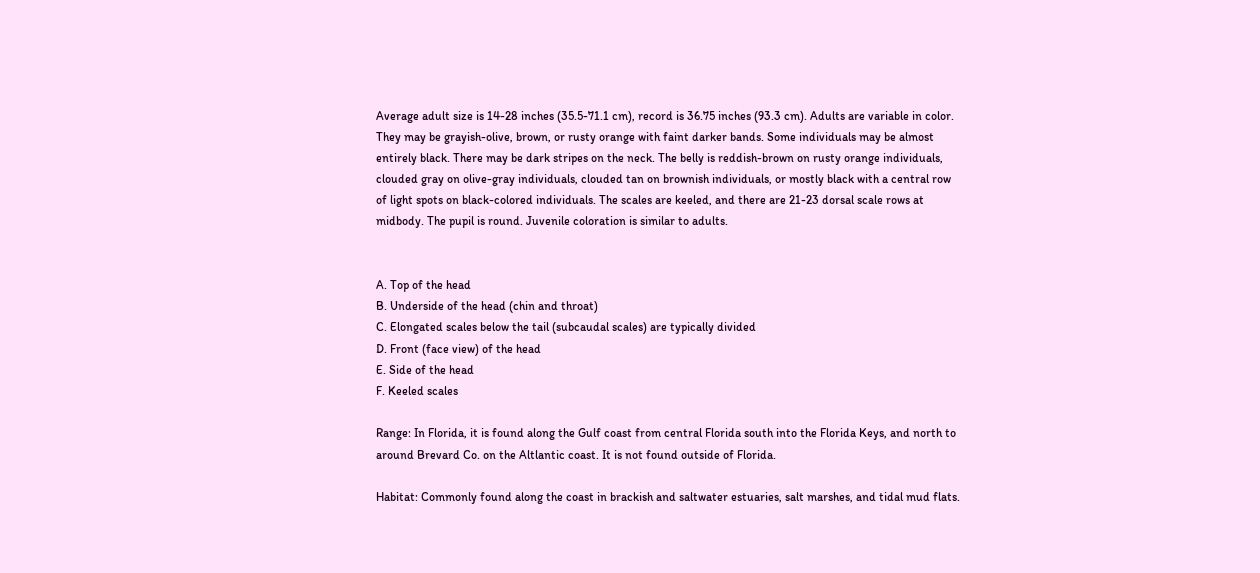Average adult size is 14-28 inches (35.5-71.1 cm), record is 36.75 inches (93.3 cm). Adults are variable in color. They may be grayish-olive, brown, or rusty orange with faint darker bands. Some individuals may be almost entirely black. There may be dark stripes on the neck. The belly is reddish-brown on rusty orange individuals, clouded gray on olive-gray individuals, clouded tan on brownish individuals, or mostly black with a central row of light spots on black-colored individuals. The scales are keeled, and there are 21-23 dorsal scale rows at midbody. The pupil is round. Juvenile coloration is similar to adults.


A. Top of the head
B. Underside of the head (chin and throat)
C. Elongated scales below the tail (subcaudal scales) are typically divided
D. Front (face view) of the head
E. Side of the head
F. Keeled scales

Range: In Florida, it is found along the Gulf coast from central Florida south into the Florida Keys, and north to around Brevard Co. on the Altlantic coast. It is not found outside of Florida.

Habitat: Commonly found along the coast in brackish and saltwater estuaries, salt marshes, and tidal mud flats.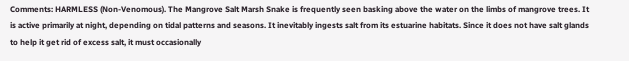Comments: HARMLESS (Non-Venomous). The Mangrove Salt Marsh Snake is frequently seen basking above the water on the limbs of mangrove trees. It is active primarily at night, depending on tidal patterns and seasons. It inevitably ingests salt from its estuarine habitats. Since it does not have salt glands to help it get rid of excess salt, it must occasionally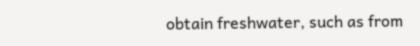obtain freshwater, such as from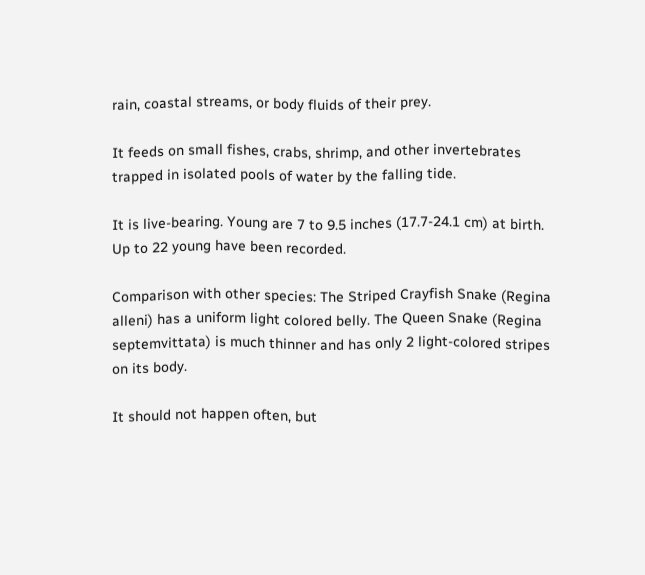rain, coastal streams, or body fluids of their prey.

It feeds on small fishes, crabs, shrimp, and other invertebrates trapped in isolated pools of water by the falling tide.

It is live-bearing. Young are 7 to 9.5 inches (17.7-24.1 cm) at birth. Up to 22 young have been recorded.

Comparison with other species: The Striped Crayfish Snake (Regina alleni) has a uniform light colored belly. The Queen Snake (Regina septemvittata) is much thinner and has only 2 light-colored stripes on its body.

It should not happen often, but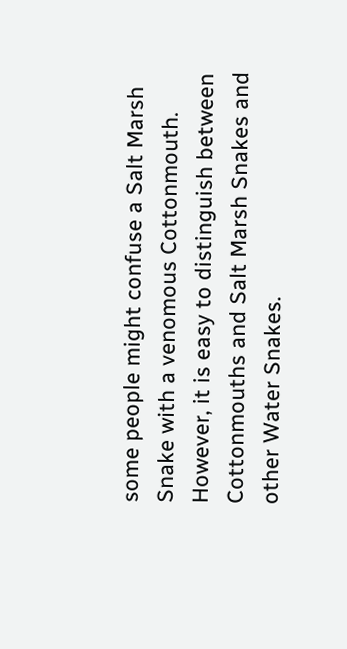some people might confuse a Salt Marsh Snake with a venomous Cottonmouth. However, it is easy to distinguish between Cottonmouths and Salt Marsh Snakes and other Water Snakes.